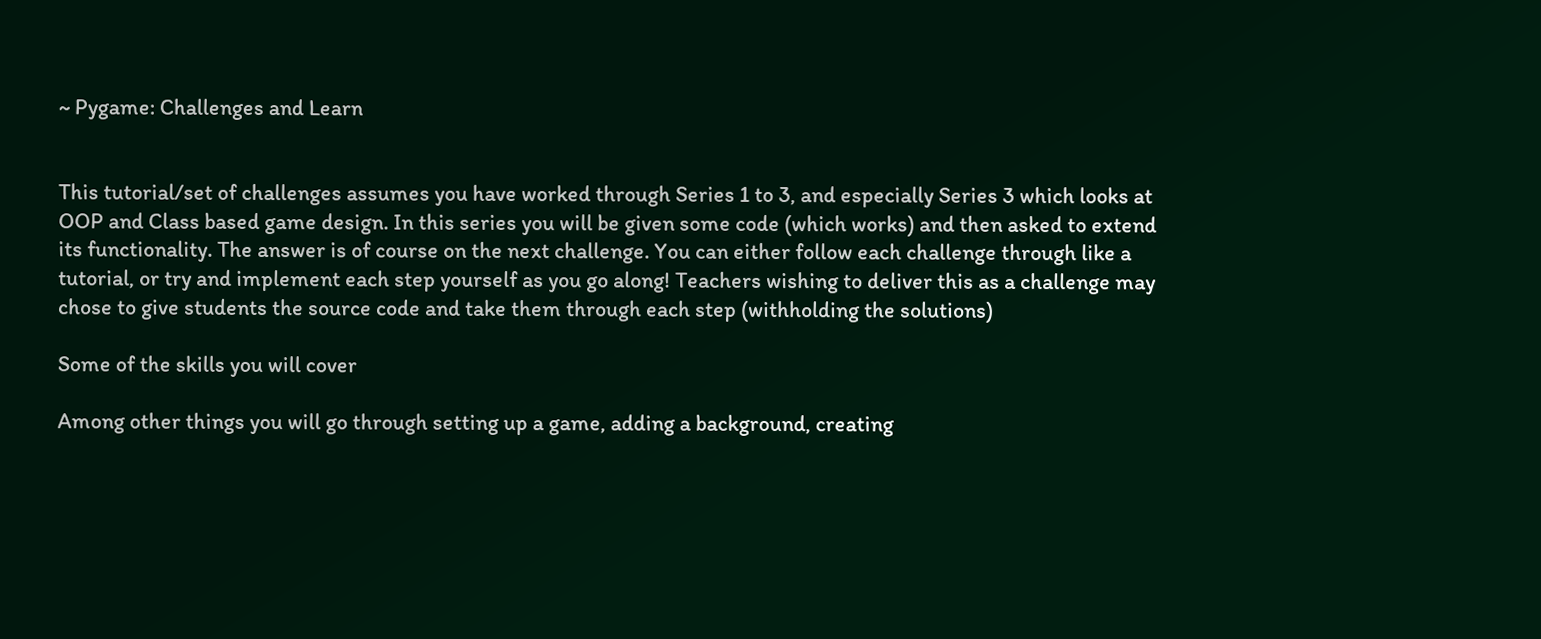~ Pygame: Challenges and Learn


This tutorial/set of challenges assumes you have worked through Series 1 to 3, and especially Series 3 which looks at OOP and Class based game design. In this series you will be given some code (which works) and then asked to extend its functionality. The answer is of course on the next challenge. You can either follow each challenge through like a tutorial, or try and implement each step yourself as you go along! Teachers wishing to deliver this as a challenge may chose to give students the source code and take them through each step (withholding the solutions)

Some of the skills you will cover

Among other things you will go through setting up a game, adding a background, creating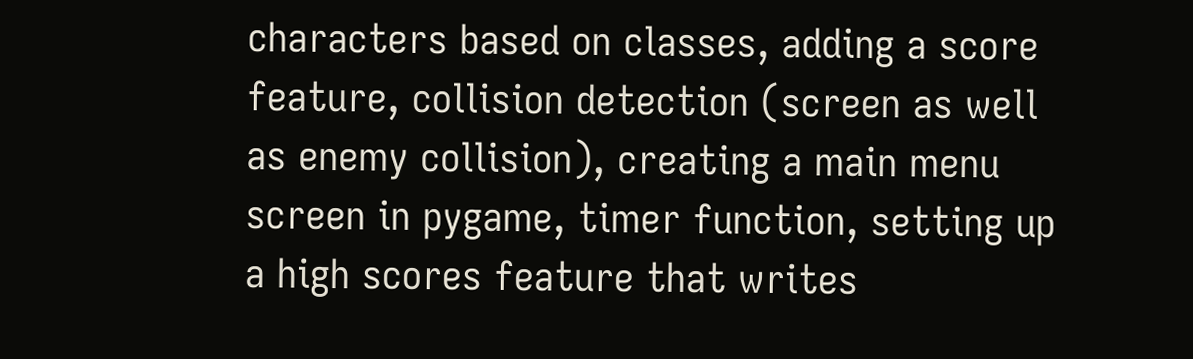characters based on classes, adding a score feature, collision detection (screen as well as enemy collision), creating a main menu screen in pygame, timer function, setting up a high scores feature that writes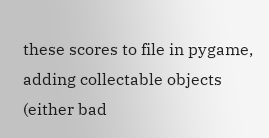these scores to file in pygame, adding collectable objects (either bad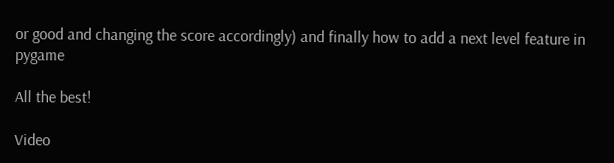or good and changing the score accordingly) and finally how to add a next level feature in pygame

All the best!

Video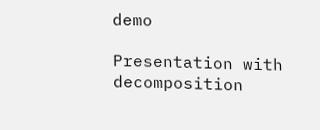demo

Presentation with decomposition